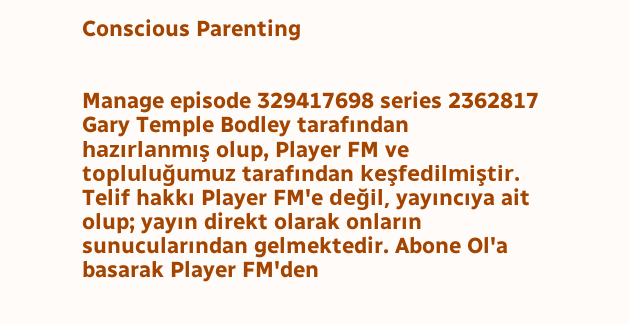Conscious Parenting


Manage episode 329417698 series 2362817
Gary Temple Bodley tarafından hazırlanmış olup, Player FM ve topluluğumuz tarafından keşfedilmiştir. Telif hakkı Player FM'e değil, yayıncıya ait olup; yayın direkt olarak onların sunucularından gelmektedir. Abone Ol'a basarak Player FM'den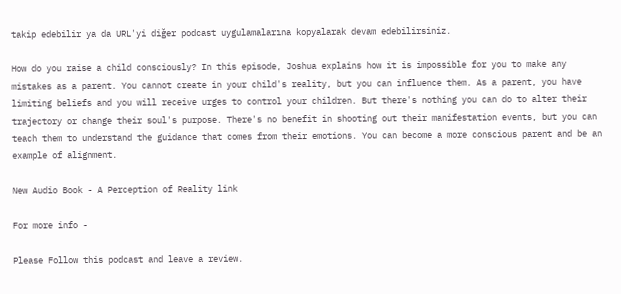takip edebilir ya da URL'yi diğer podcast uygulamalarına kopyalarak devam edebilirsiniz.

How do you raise a child consciously? In this episode, Joshua explains how it is impossible for you to make any mistakes as a parent. You cannot create in your child's reality, but you can influence them. As a parent, you have limiting beliefs and you will receive urges to control your children. But there's nothing you can do to alter their trajectory or change their soul's purpose. There's no benefit in shooting out their manifestation events, but you can teach them to understand the guidance that comes from their emotions. You can become a more conscious parent and be an example of alignment.

New Audio Book - A Perception of Reality link

For more info -

Please Follow this podcast and leave a review.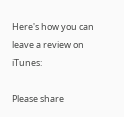Here's how you can leave a review on iTunes:

Please share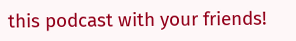this podcast with your friends!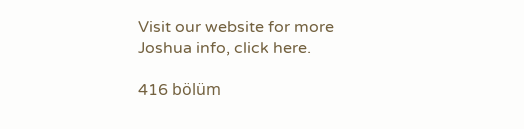Visit our website for more Joshua info, click here.

416 bölüm